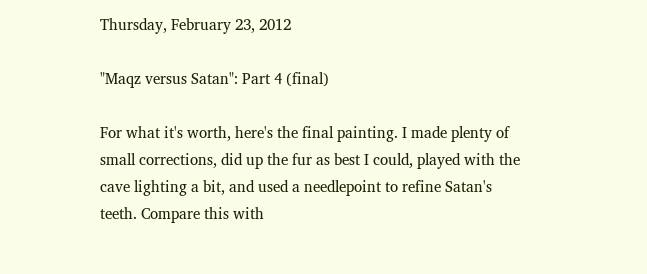Thursday, February 23, 2012

"Maqz versus Satan": Part 4 (final)

For what it's worth, here's the final painting. I made plenty of small corrections, did up the fur as best I could, played with the cave lighting a bit, and used a needlepoint to refine Satan's teeth. Compare this with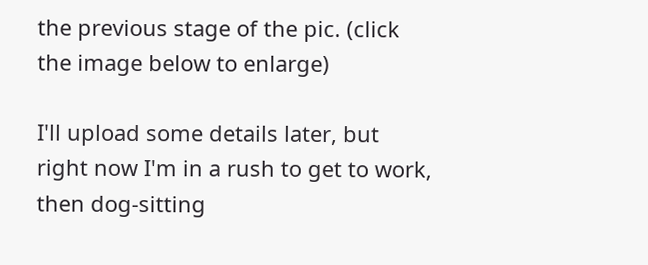the previous stage of the pic. (click the image below to enlarge)

I'll upload some details later, but right now I'm in a rush to get to work, then dog-sitting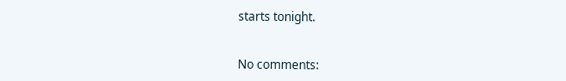starts tonight.


No comments: